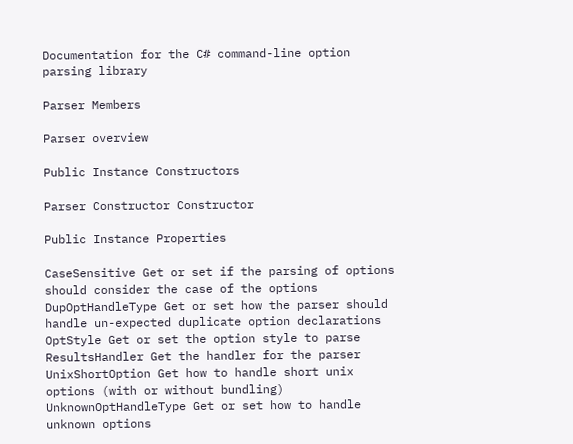Documentation for the C# command-line option parsing library

Parser Members

Parser overview

Public Instance Constructors

Parser Constructor Constructor

Public Instance Properties

CaseSensitive Get or set if the parsing of options should consider the case of the options
DupOptHandleType Get or set how the parser should handle un-expected duplicate option declarations
OptStyle Get or set the option style to parse
ResultsHandler Get the handler for the parser
UnixShortOption Get how to handle short unix options (with or without bundling)
UnknownOptHandleType Get or set how to handle unknown options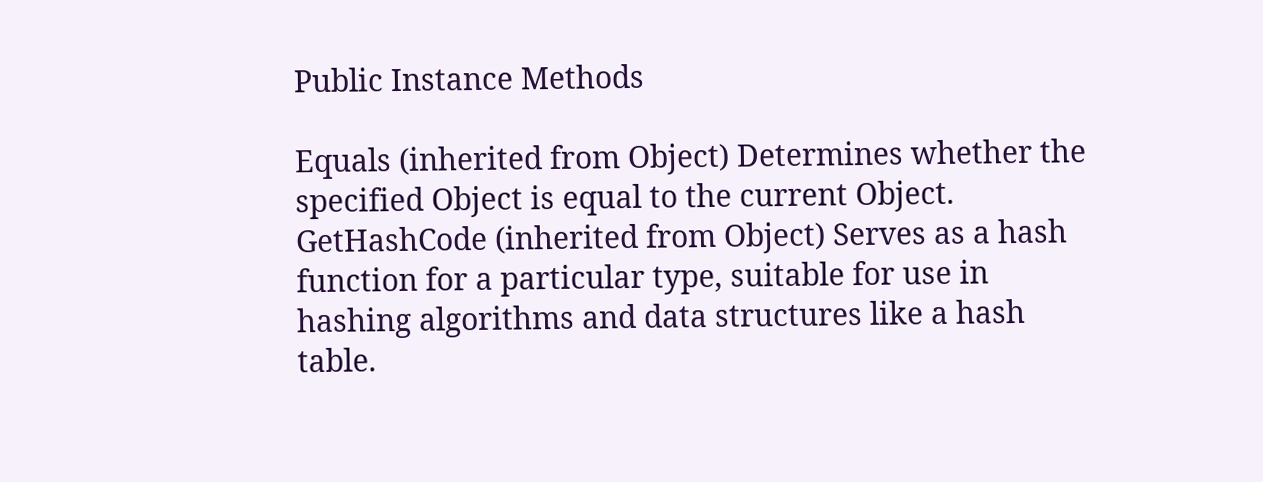Public Instance Methods

Equals (inherited from Object) Determines whether the specified Object is equal to the current Object.
GetHashCode (inherited from Object) Serves as a hash function for a particular type, suitable for use in hashing algorithms and data structures like a hash table.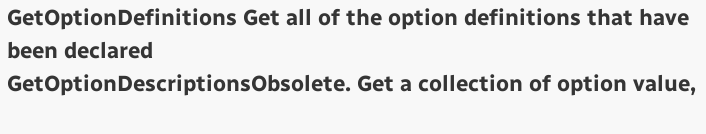GetOptionDefinitions Get all of the option definitions that have been declared
GetOptionDescriptionsObsolete. Get a collection of option value,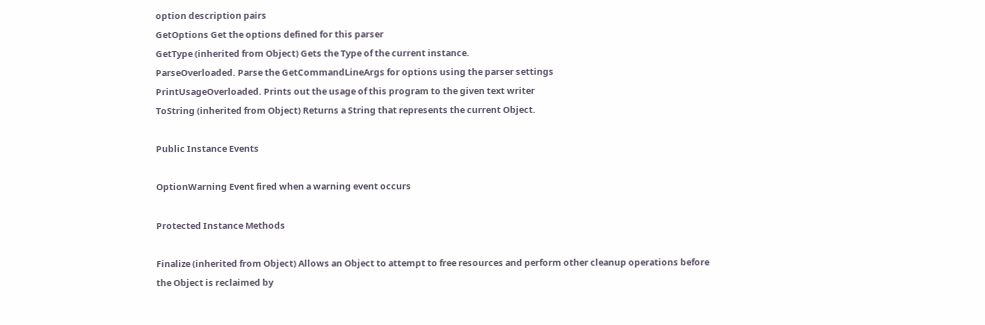option description pairs
GetOptions Get the options defined for this parser
GetType (inherited from Object) Gets the Type of the current instance.
ParseOverloaded. Parse the GetCommandLineArgs for options using the parser settings
PrintUsageOverloaded. Prints out the usage of this program to the given text writer
ToString (inherited from Object) Returns a String that represents the current Object.

Public Instance Events

OptionWarning Event fired when a warning event occurs

Protected Instance Methods

Finalize (inherited from Object) Allows an Object to attempt to free resources and perform other cleanup operations before the Object is reclaimed by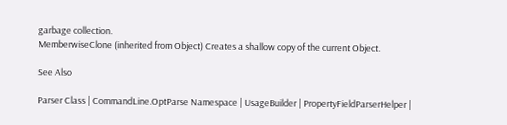garbage collection.
MemberwiseClone (inherited from Object) Creates a shallow copy of the current Object.

See Also

Parser Class | CommandLine.OptParse Namespace | UsageBuilder | PropertyFieldParserHelper |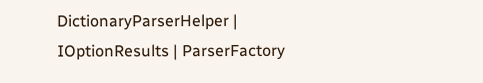DictionaryParserHelper | IOptionResults | ParserFactory